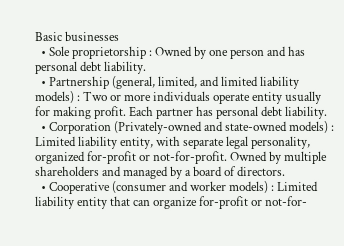Basic businesses
  • Sole proprietorship : Owned by one person and has personal debt liability.
  • Partnership (general, limited, and limited liability models) : Two or more individuals operate entity usually for making profit. Each partner has personal debt liability.
  • Corporation (Privately-owned and state-owned models) : Limited liability entity, with separate legal personality, organized for-profit or not-for-profit. Owned by multiple shareholders and managed by a board of directors.
  • Cooperative (consumer and worker models) : Limited liability entity that can organize for-profit or not-for-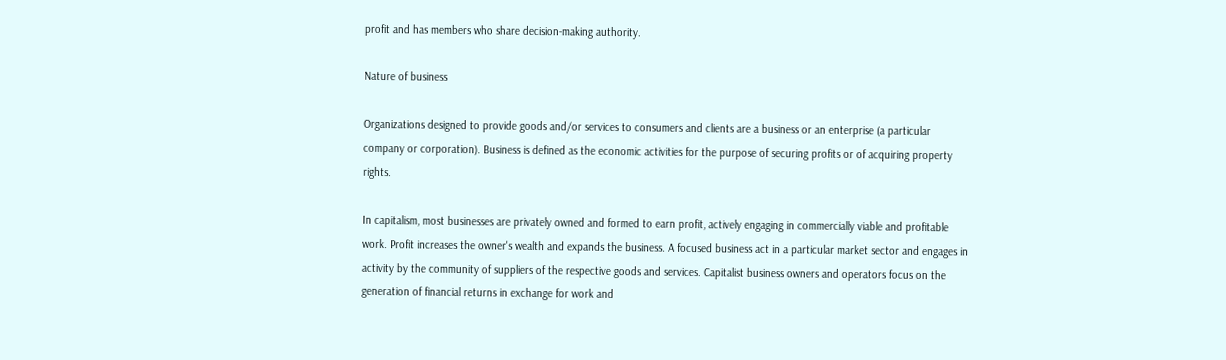profit and has members who share decision-making authority.

Nature of business

Organizations designed to provide goods and/or services to consumers and clients are a business or an enterprise (a particular company or corporation). Business is defined as the economic activities for the purpose of securing profits or of acquiring property rights.

In capitalism, most businesses are privately owned and formed to earn profit, actively engaging in commercially viable and profitable work. Profit increases the owner's wealth and expands the business. A focused business act in a particular market sector and engages in activity by the community of suppliers of the respective goods and services. Capitalist business owners and operators focus on the generation of financial returns in exchange for work and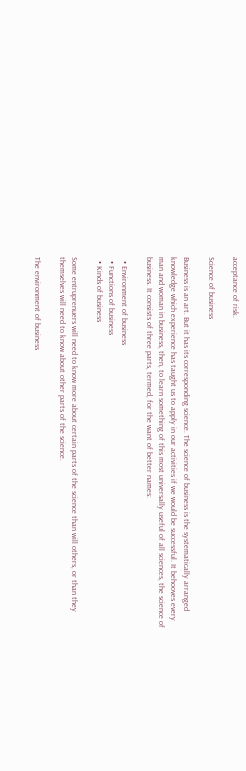acceptance of risk.

Science of business

Business is an art. But it has its corresponding science. The science of business is the systematically arranged knowledge which experience has taught us to apply in our activities if we would be successful. It behooves every man and woman in business, then, to learn something of this most universally useful of all sciences, the science of business. It consists of three parts, termed, for the want of better names:

  • Environment of business
  • Functions of business
  • Kinds of business

Some entruprenuers will need to know more about certain parts of the science than will others, or than they themselves will need to know about other parts of the science.

The environment of business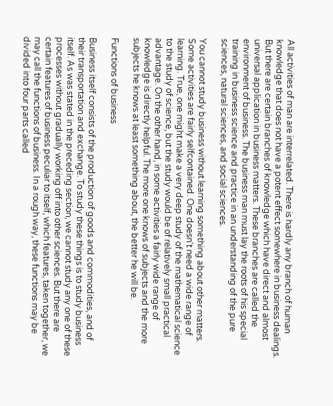All activities of man are interrelated. There is hardly any branch of human knowledge that does not have a potent effect somewhere in business dealings. But there are certain branches of knowledge which have direct and almost universal application in business matters. These branches are called the environment of business. The business man must lay the roots of his special training in business science and practice in an understanding of the pure sciences, natural sciences, and social sciences.

You cannot study business without learning something about other matters. Some activities are fairly selfcontained. One doesn't need a wide range of learning. True, one might make a very deep study of the mathematical science to the study of science, but the study would be of relatively small practical advantage. On the other hand, in some activities a fairly wide range of knowledge is directly helpful. The more one knows of subjects and the more subjects he knows at least something about, the better he will be.

Functions of business

Business itself consists of the production of goods and commodities, and of their transportation and exchange. To study these things is to study business itself. As was stated in the preceding section, we cannot study any one of these processes without gradually working off into other sciences. But there are certain features of business peculiar to itself, which features, taken together, we may call the functions of business. In a rough way, these functions may be divided into four parts called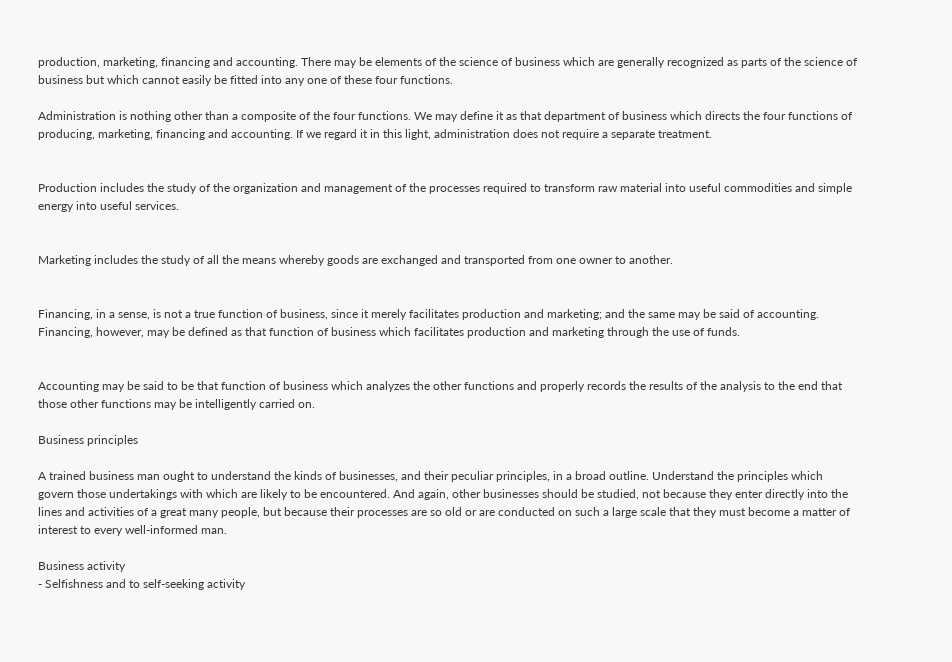production, marketing, financing and accounting. There may be elements of the science of business which are generally recognized as parts of the science of business but which cannot easily be fitted into any one of these four functions.

Administration is nothing other than a composite of the four functions. We may define it as that department of business which directs the four functions of producing, marketing, financing and accounting. If we regard it in this light, administration does not require a separate treatment.


Production includes the study of the organization and management of the processes required to transform raw material into useful commodities and simple energy into useful services.


Marketing includes the study of all the means whereby goods are exchanged and transported from one owner to another.


Financing, in a sense, is not a true function of business, since it merely facilitates production and marketing; and the same may be said of accounting. Financing, however, may be defined as that function of business which facilitates production and marketing through the use of funds.


Accounting may be said to be that function of business which analyzes the other functions and properly records the results of the analysis to the end that those other functions may be intelligently carried on.

Business principles

A trained business man ought to understand the kinds of businesses, and their peculiar principles, in a broad outline. Understand the principles which govern those undertakings with which are likely to be encountered. And again, other businesses should be studied, not because they enter directly into the lines and activities of a great many people, but because their processes are so old or are conducted on such a large scale that they must become a matter of interest to every well-informed man.

Business activity
- Selfishness and to self-seeking activity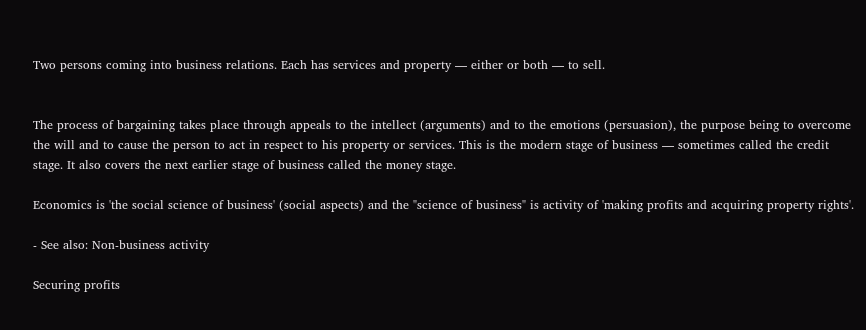Two persons coming into business relations. Each has services and property — either or both — to sell.


The process of bargaining takes place through appeals to the intellect (arguments) and to the emotions (persuasion), the purpose being to overcome the will and to cause the person to act in respect to his property or services. This is the modern stage of business — sometimes called the credit stage. It also covers the next earlier stage of business called the money stage.

Economics is 'the social science of business' (social aspects) and the "science of business" is activity of 'making profits and acquiring property rights'.

- See also: Non-business activity

Securing profits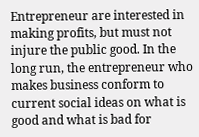Entrepreneur are interested in making profits, but must not injure the public good. In the long run, the entrepreneur who makes business conform to current social ideas on what is good and what is bad for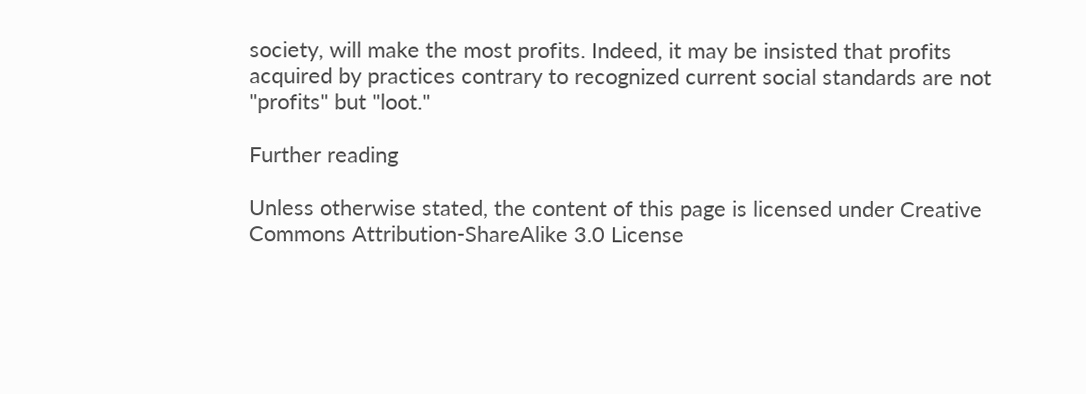society, will make the most profits. Indeed, it may be insisted that profits acquired by practices contrary to recognized current social standards are not "profits" but "loot."

Further reading

Unless otherwise stated, the content of this page is licensed under Creative Commons Attribution-ShareAlike 3.0 License